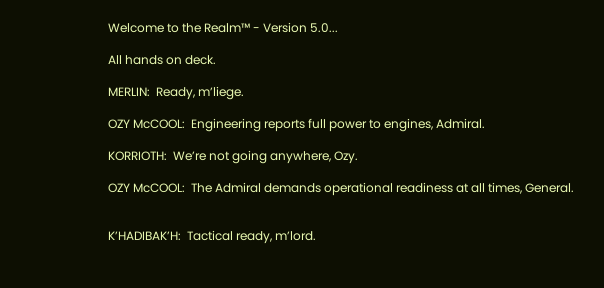Welcome to the Realm™ - Version 5.0...

All hands on deck.

MERLIN:  Ready, m’liege.

OZY McCOOL:  Engineering reports full power to engines, Admiral.

KORRIOTH:  We’re not going anywhere, Ozy.

OZY McCOOL:  The Admiral demands operational readiness at all times, General.


K’HADIBAK’H:  Tactical ready, m’lord.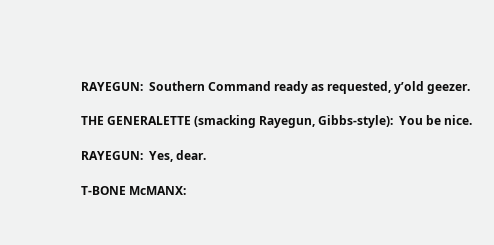RAYEGUN:  Southern Command ready as requested, y’old geezer.

THE GENERALETTE (smacking Rayegun, Gibbs-style):  You be nice.

RAYEGUN:  Yes, dear.

T-BONE McMANX: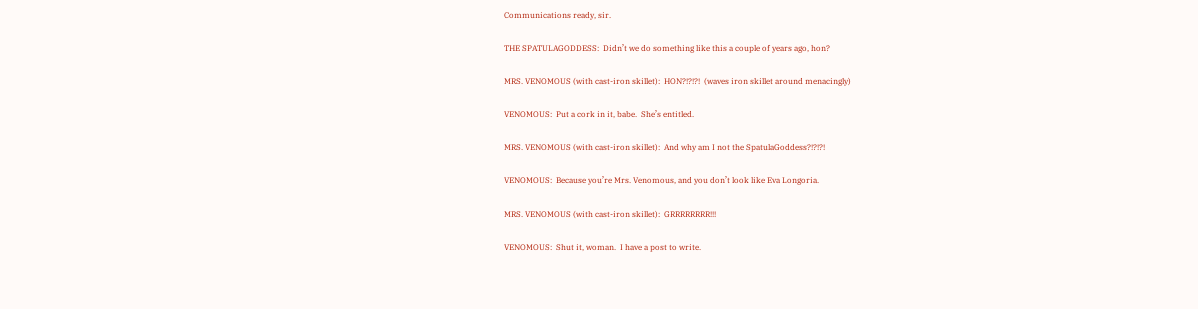Communications ready, sir.

THE SPATULAGODDESS:  Didn’t we do something like this a couple of years ago, hon?

MRS. VENOMOUS (with cast-iron skillet):  HON?!?!?!  (waves iron skillet around menacingly)

VENOMOUS:  Put a cork in it, babe.  She’s entitled.

MRS. VENOMOUS (with cast-iron skillet):  And why am I not the SpatulaGoddess?!?!?!

VENOMOUS:  Because you’re Mrs. Venomous, and you don’t look like Eva Longoria.

MRS. VENOMOUS (with cast-iron skillet):  GRRRRRRRR!!!

VENOMOUS:  Shut it, woman.  I have a post to write.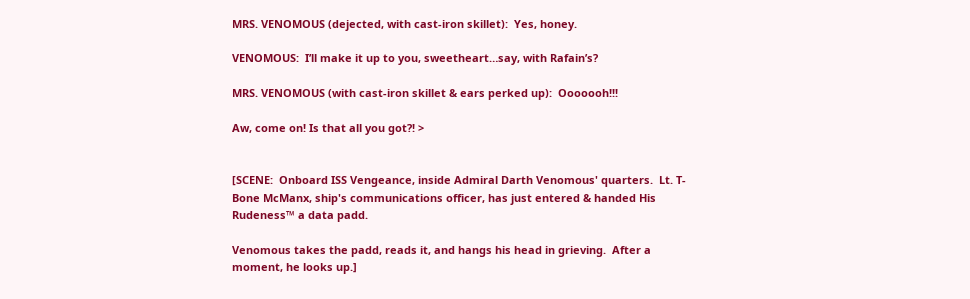MRS. VENOMOUS (dejected, with cast-iron skillet):  Yes, honey.

VENOMOUS:  I’ll make it up to you, sweetheart…say, with Rafain’s?

MRS. VENOMOUS (with cast-iron skillet & ears perked up):  Ooooooh!!!

Aw, come on! Is that all you got?! >


[SCENE:  Onboard ISS Vengeance, inside Admiral Darth Venomous' quarters.  Lt. T-Bone McManx, ship's communications officer, has just entered & handed His Rudeness™ a data padd.

Venomous takes the padd, reads it, and hangs his head in grieving.  After a moment, he looks up.]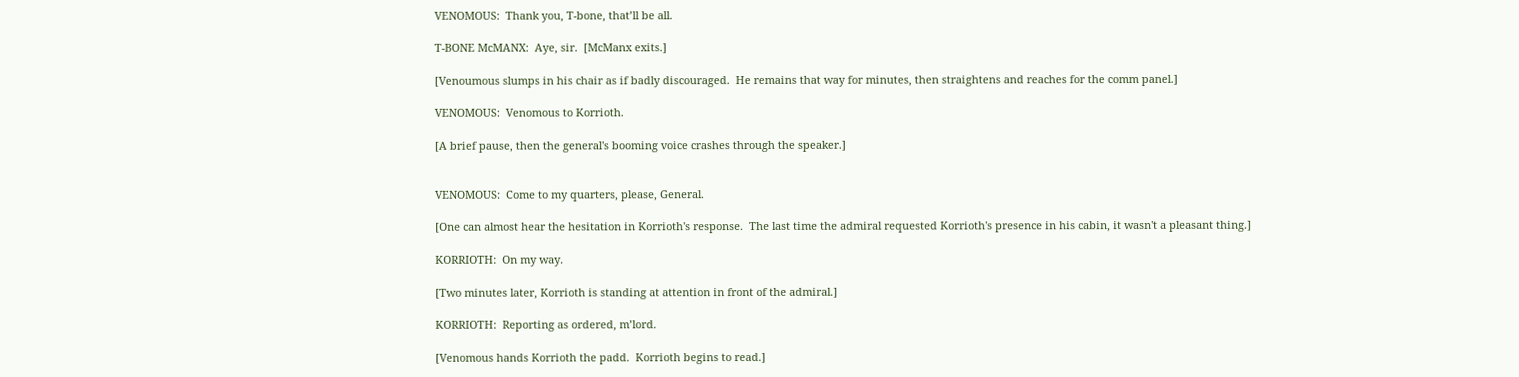VENOMOUS:  Thank you, T-bone, that’ll be all.

T-BONE McMANX:  Aye, sir.  [McManx exits.]

[Venoumous slumps in his chair as if badly discouraged.  He remains that way for minutes, then straightens and reaches for the comm panel.]

VENOMOUS:  Venomous to Korrioth.

[A brief pause, then the general's booming voice crashes through the speaker.]


VENOMOUS:  Come to my quarters, please, General.

[One can almost hear the hesitation in Korrioth's response.  The last time the admiral requested Korrioth's presence in his cabin, it wasn't a pleasant thing.]

KORRIOTH:  On my way.

[Two minutes later, Korrioth is standing at attention in front of the admiral.]

KORRIOTH:  Reporting as ordered, m’lord.

[Venomous hands Korrioth the padd.  Korrioth begins to read.]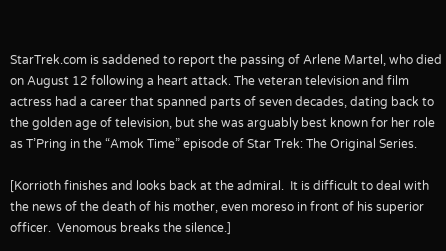StarTrek.com is saddened to report the passing of Arlene Martel, who died on August 12 following a heart attack. The veteran television and film actress had a career that spanned parts of seven decades, dating back to the golden age of television, but she was arguably best known for her role as T’Pring in the “Amok Time” episode of Star Trek: The Original Series.

[Korrioth finishes and looks back at the admiral.  It is difficult to deal with the news of the death of his mother, even moreso in front of his superior officer.  Venomous breaks the silence.]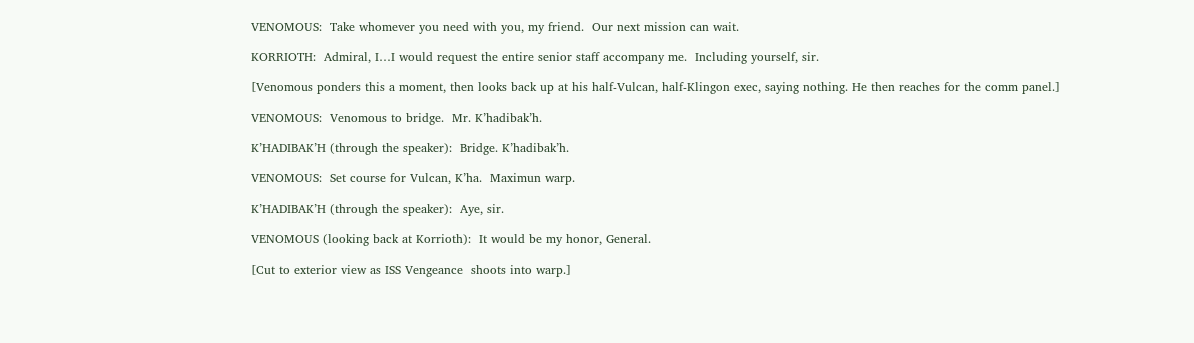VENOMOUS:  Take whomever you need with you, my friend.  Our next mission can wait.

KORRIOTH:  Admiral, I…I would request the entire senior staff accompany me.  Including yourself, sir.

[Venomous ponders this a moment, then looks back up at his half-Vulcan, half-Klingon exec, saying nothing. He then reaches for the comm panel.]

VENOMOUS:  Venomous to bridge.  Mr. K’hadibak’h.

K’HADIBAK’H (through the speaker):  Bridge. K’hadibak’h.

VENOMOUS:  Set course for Vulcan, K’ha.  Maximun warp.

K’HADIBAK’H (through the speaker):  Aye, sir.

VENOMOUS (looking back at Korrioth):  It would be my honor, General.

[Cut to exterior view as ISS Vengeance  shoots into warp.]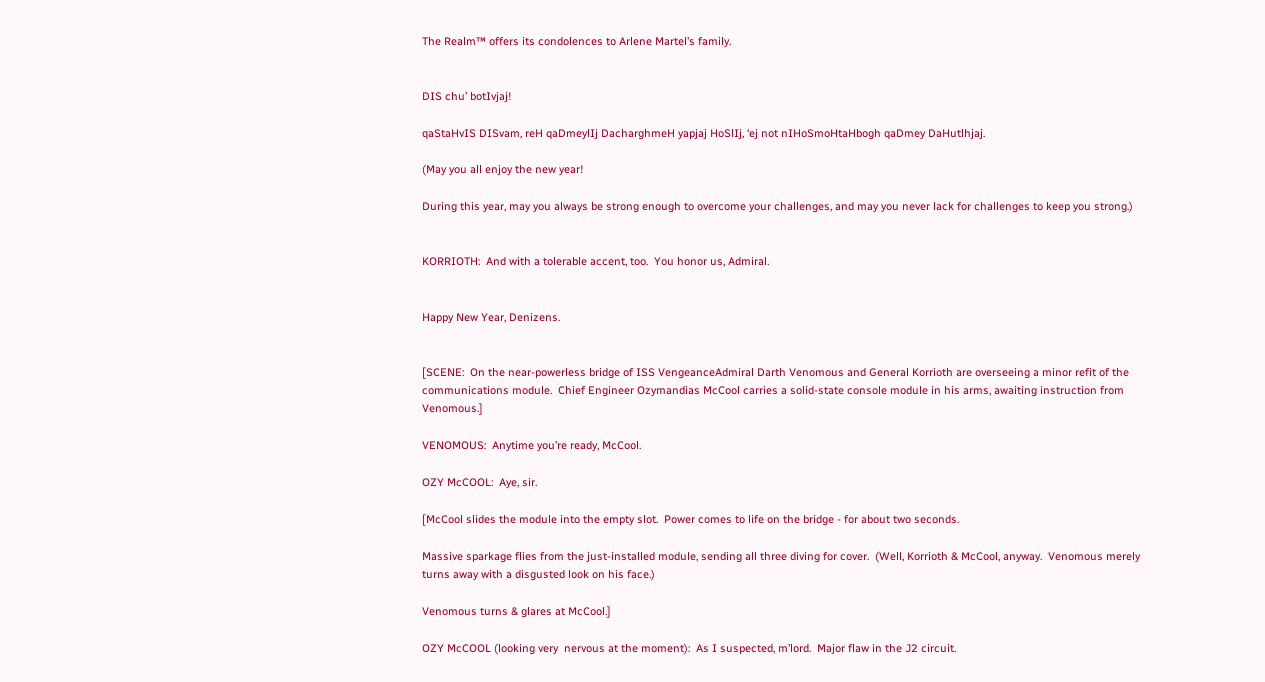The Realm™ offers its condolences to Arlene Martel’s family.


DIS chu’ botIvjaj!

qaStaHvIS DISvam, reH qaDmeylIj DacharghmeH yapjaj HoSlIj, ‘ej not nIHoSmoHtaHbogh qaDmey DaHutlhjaj.

(May you all enjoy the new year!

During this year, may you always be strong enough to overcome your challenges, and may you never lack for challenges to keep you strong.)


KORRIOTH:  And with a tolerable accent, too.  You honor us, Admiral.


Happy New Year, Denizens.


[SCENE:  On the near-powerless bridge of ISS VengeanceAdmiral Darth Venomous and General Korrioth are overseeing a minor refit of the communications module.  Chief Engineer Ozymandias McCool carries a solid-state console module in his arms, awaiting instruction from Venomous.]

VENOMOUS:  Anytime you’re ready, McCool.

OZY McCOOL:  Aye, sir.

[McCool slides the module into the empty slot.  Power comes to life on the bridge - for about two seconds.

Massive sparkage flies from the just-installed module, sending all three diving for cover.  (Well, Korrioth & McCool, anyway.  Venomous merely turns away with a disgusted look on his face.)

Venomous turns & glares at McCool.]

OZY McCOOL (looking very  nervous at the moment):  As I suspected, m’lord.  Major flaw in the J2 circuit.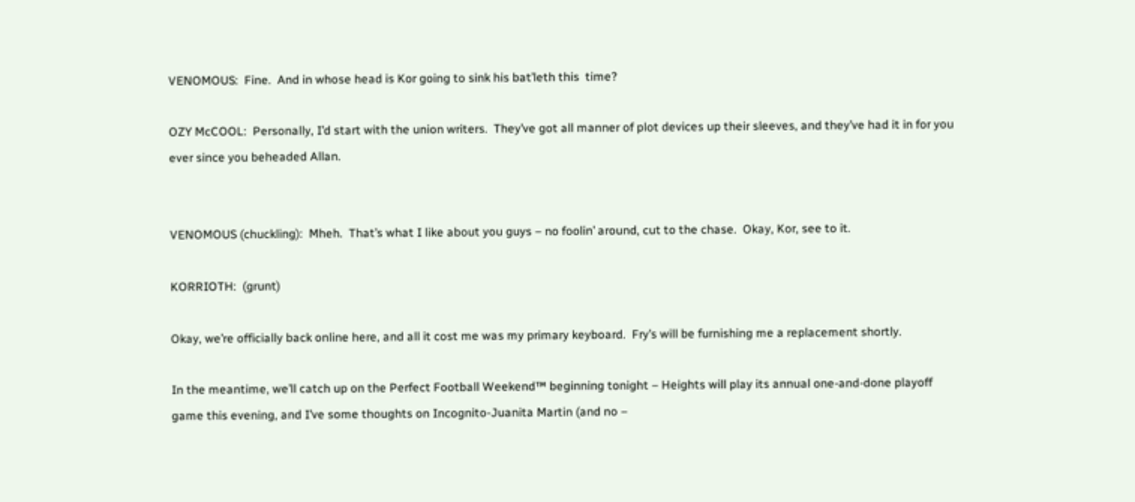VENOMOUS:  Fine.  And in whose head is Kor going to sink his bat’leth this  time?

OZY McCOOL:  Personally, I’d start with the union writers.  They’ve got all manner of plot devices up their sleeves, and they’ve had it in for you ever since you beheaded Allan.


VENOMOUS (chuckling):  Mheh.  That’s what I like about you guys – no foolin’ around, cut to the chase.  Okay, Kor, see to it.

KORRIOTH:  (grunt)

Okay, we’re officially back online here, and all it cost me was my primary keyboard.  Fry’s will be furnishing me a replacement shortly.

In the meantime, we’ll catch up on the Perfect Football Weekend™ beginning tonight – Heights will play its annual one-and-done playoff game this evening, and I’ve some thoughts on Incognito-Juanita Martin (and no –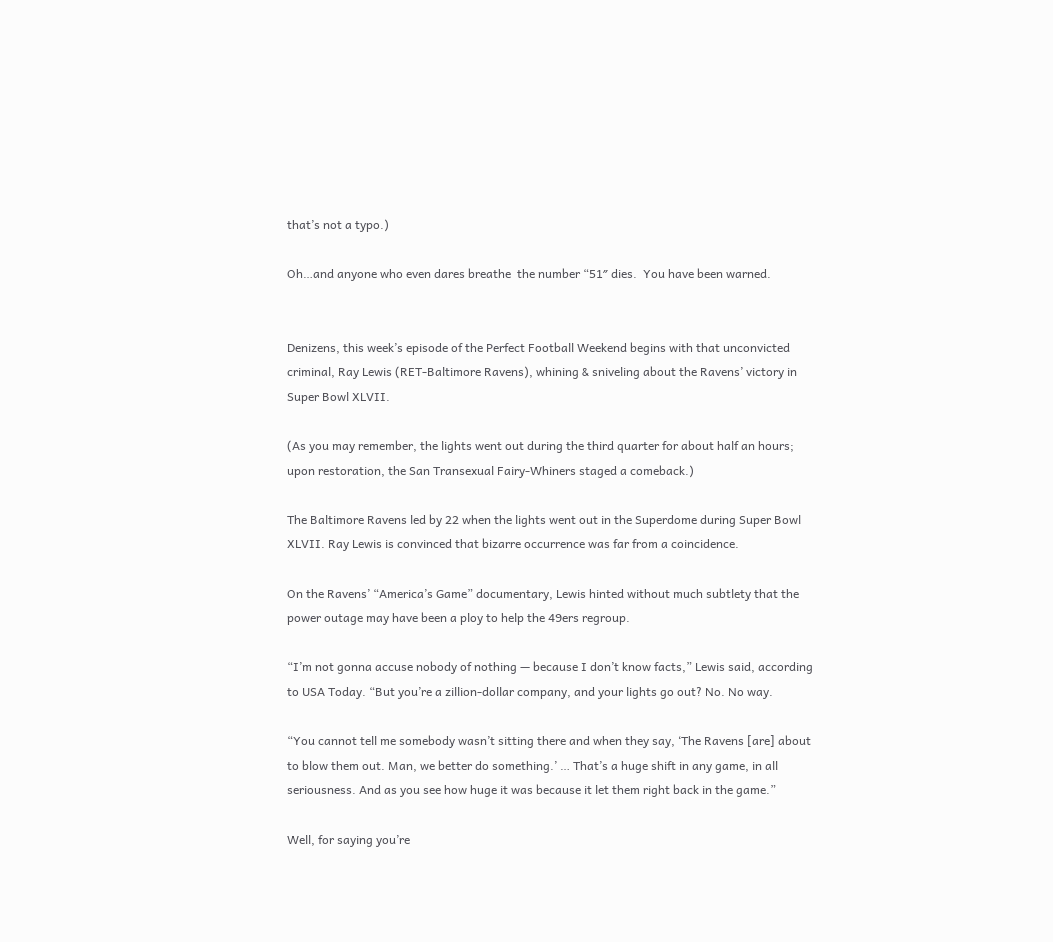that’s not a typo.)

Oh…and anyone who even dares breathe  the number “51″ dies.  You have been warned.


Denizens, this week’s episode of the Perfect Football Weekend begins with that unconvicted criminal, Ray Lewis (RET-Baltimore Ravens), whining & sniveling about the Ravens’ victory in Super Bowl XLVII.

(As you may remember, the lights went out during the third quarter for about half an hours; upon restoration, the San Transexual Fairy-Whiners staged a comeback.)

The Baltimore Ravens led by 22 when the lights went out in the Superdome during Super Bowl XLVII. Ray Lewis is convinced that bizarre occurrence was far from a coincidence.

On the Ravens’ “America’s Game” documentary, Lewis hinted without much subtlety that the power outage may have been a ploy to help the 49ers regroup.

“I’m not gonna accuse nobody of nothing — because I don’t know facts,” Lewis said, according to USA Today. “But you’re a zillion-dollar company, and your lights go out? No. No way.

“You cannot tell me somebody wasn’t sitting there and when they say, ‘The Ravens [are] about to blow them out. Man, we better do something.’ … That’s a huge shift in any game, in all seriousness. And as you see how huge it was because it let them right back in the game.”

Well, for saying you’re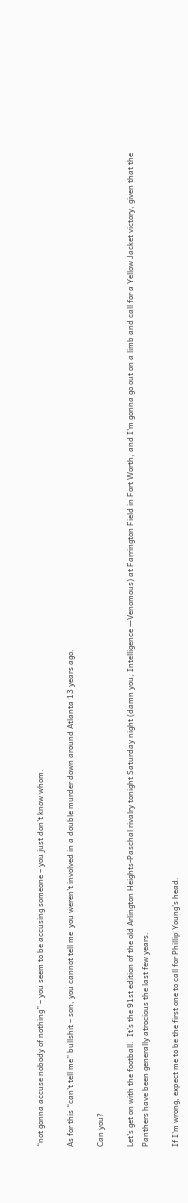“not gonna accuse nobody of nothing” – you seem to be accusing someone – you just don’t know whom.

As for this “can’t tell me” bullshit – son, you cannot tell me  you weren’t involved in a double murder down around Atlanta 13 years ago.

Can you?

Let’s get on with the football.  It’s the 91st edition of the old Arlington Heights-Paschal rivalry tonight Saturday night (damn you, Intelligence —Venomous) at Farrington Field in Fort Worth, and I’m gonna go out on a limb and call for a Yellow Jacket victory, given that the Panthers have been generally atrocious the last few years.

If I’m wrong, expect me to be the first one to call for Phillip Young’s head.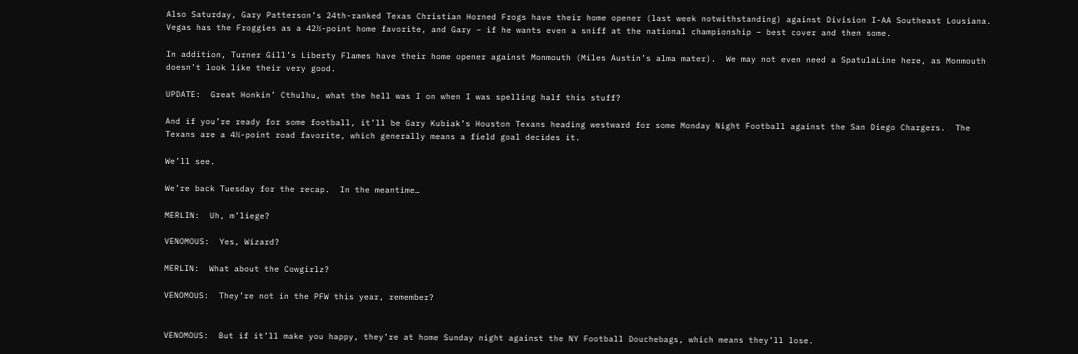Also Saturday, Gary Patterson’s 24th-ranked Texas Christian Horned Frogs have their home opener (last week notwithstanding) against Division I-AA Southeast Lousiana.  Vegas has the Froggies as a 42½-point home favorite, and Gary – if he wants even a sniff at the national championship – best cover and then some.

In addition, Turner Gill’s Liberty Flames have their home opener against Monmouth (Miles Austin’s alma mater).  We may not even need a SpatulaLine here, as Monmouth doesn’t look like their very good.

UPDATE:  Great Honkin’ Cthulhu, what the hell was I on when I was spelling half this stuff?

And if you’re ready for some football, it’ll be Gary Kubiak’s Houston Texans heading westward for some Monday Night Football against the San Diego Chargers.  The Texans are a 4½-point road favorite, which generally means a field goal decides it.

We’ll see.

We’re back Tuesday for the recap.  In the meantime…

MERLIN:  Uh, m’liege?

VENOMOUS:  Yes, Wizard?

MERLIN:  What about the Cowgirlz?

VENOMOUS:  They’re not in the PFW this year, remember?


VENOMOUS:  But if it’ll make you happy, they’re at home Sunday night against the NY Football Douchebags, which means they’ll lose.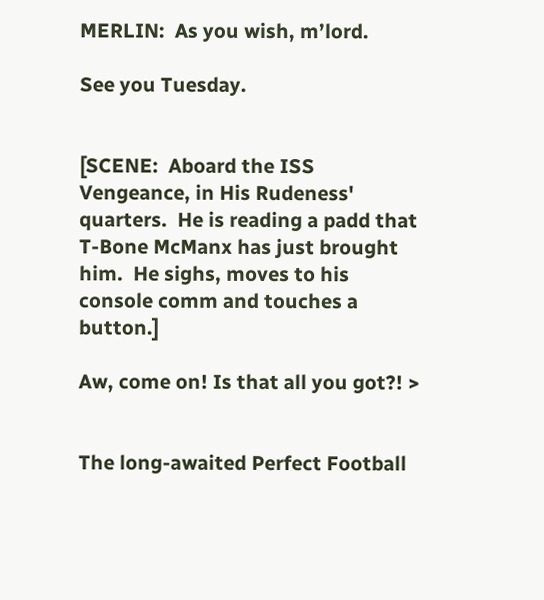MERLIN:  As you wish, m’lord.

See you Tuesday.


[SCENE:  Aboard the ISS Vengeance, in His Rudeness' quarters.  He is reading a padd that T-Bone McManx has just brought him.  He sighs, moves to his console comm and touches a button.]

Aw, come on! Is that all you got?! >


The long-awaited Perfect Football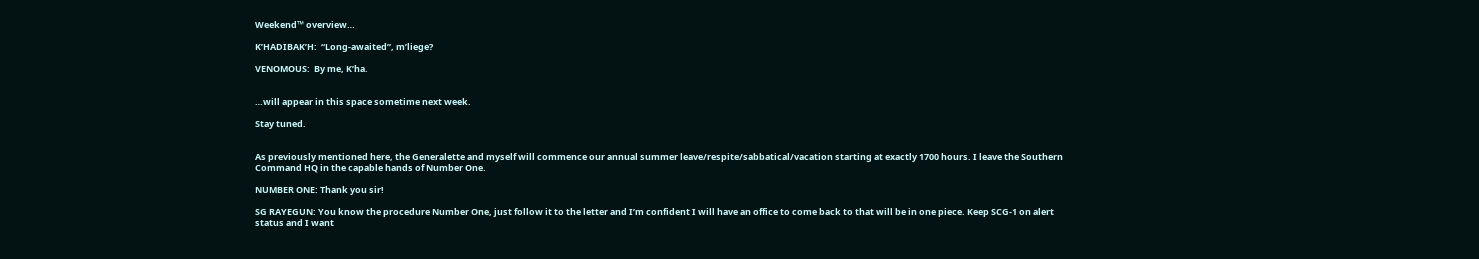Weekend™ overview…

K’HADIBAK’H:  “Long-awaited”, m’liege?

VENOMOUS:  By me, K’ha.


…will appear in this space sometime next week.

Stay tuned.


As previously mentioned here, the Generalette and myself will commence our annual summer leave/respite/sabbatical/vacation starting at exactly 1700 hours. I leave the Southern Command HQ in the capable hands of Number One.

NUMBER ONE: Thank you sir!

SG RAYEGUN: You know the procedure Number One, just follow it to the letter and I’m confident I will have an office to come back to that will be in one piece. Keep SCG-1 on alert status and I want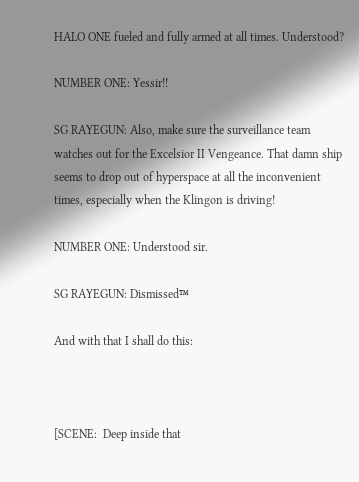HALO ONE fueled and fully armed at all times. Understood?

NUMBER ONE: Yessir!!

SG RAYEGUN: Also, make sure the surveillance team watches out for the Excelsior II Vengeance. That damn ship seems to drop out of hyperspace at all the inconvenient times, especially when the Klingon is driving!

NUMBER ONE: Understood sir.

SG RAYEGUN: Dismissed™

And with that I shall do this:



[SCENE:  Deep inside that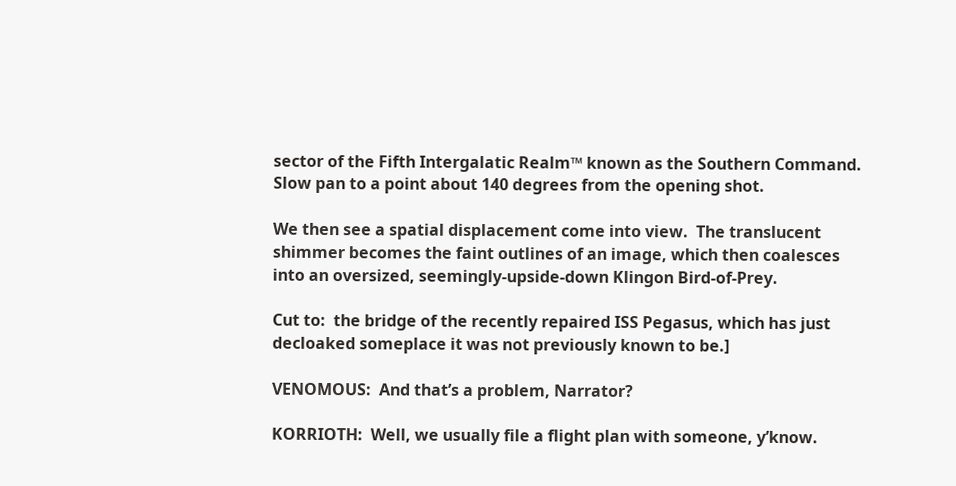sector of the Fifth Intergalatic Realm™ known as the Southern Command.  Slow pan to a point about 140 degrees from the opening shot.

We then see a spatial displacement come into view.  The translucent shimmer becomes the faint outlines of an image, which then coalesces into an oversized, seemingly-upside-down Klingon Bird-of-Prey.

Cut to:  the bridge of the recently repaired ISS Pegasus, which has just decloaked someplace it was not previously known to be.]

VENOMOUS:  And that’s a problem, Narrator?

KORRIOTH:  Well, we usually file a flight plan with someone, y’know.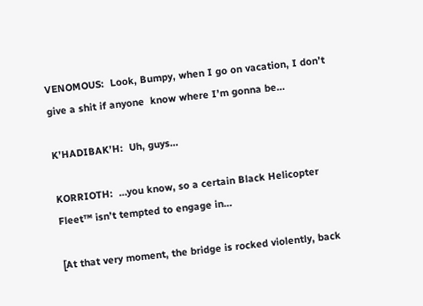VENOMOUS:  Look, Bumpy, when I go on vacation, I don’t give a shit if anyone  know where I’m gonna be…

K’HADIBAK’H:  Uh, guys…

KORRIOTH:  …you know, so a certain Black Helicopter Fleet™ isn’t tempted to engage in…

[At that very moment, the bridge is rocked violently, back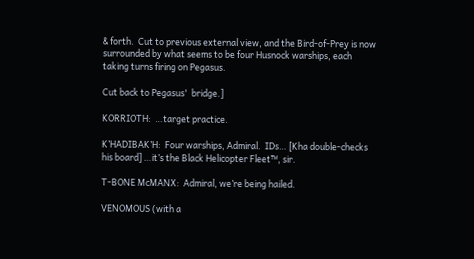& forth.  Cut to previous external view, and the Bird-of-Prey is now surrounded by what seems to be four Husnock warships, each taking turns firing on Pegasus.

Cut back to Pegasus'  bridge.]

KORRIOTH:  …target practice.

K’HADIBAK’H:  Four warships, Admiral.  IDs… [Kha double-checks his board] …it’s the Black Helicopter Fleet™, sir.

T-BONE McMANX:  Admiral, we’re being hailed.

VENOMOUS (with a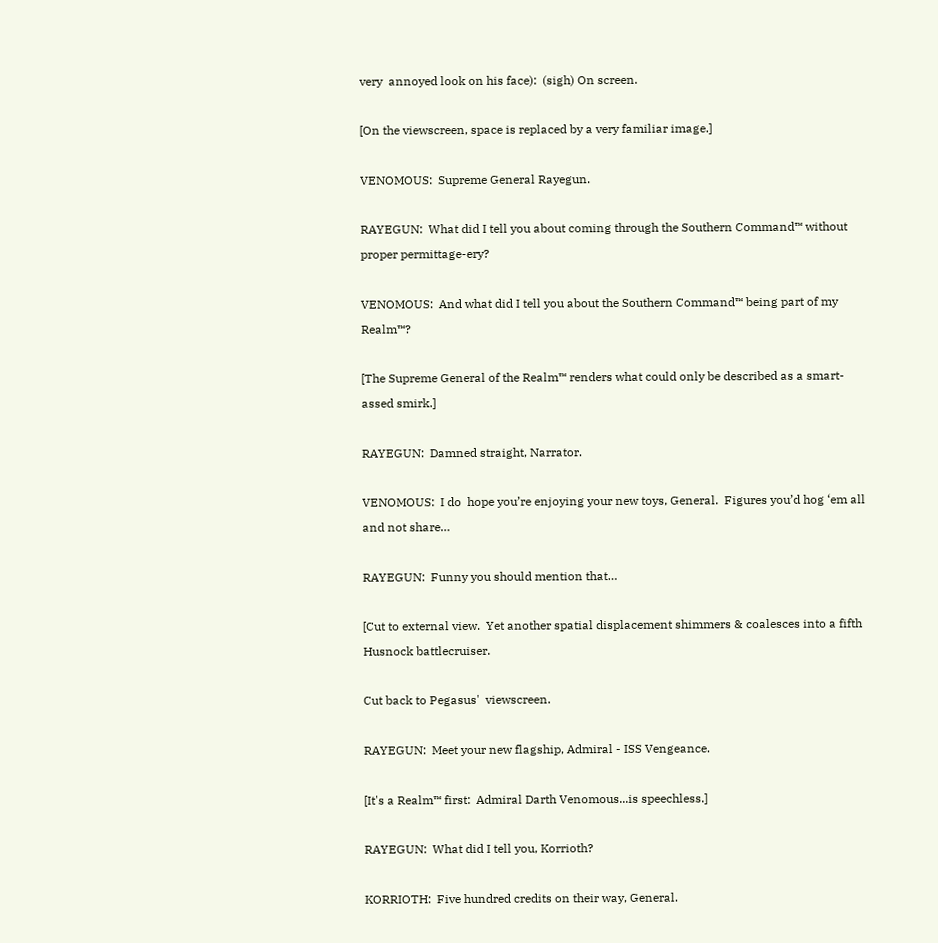very  annoyed look on his face):  (sigh) On screen.

[On the viewscreen, space is replaced by a very familiar image.]

VENOMOUS:  Supreme General Rayegun.

RAYEGUN:  What did I tell you about coming through the Southern Command™ without proper permittage-ery?

VENOMOUS:  And what did I tell you about the Southern Command™ being part of my  Realm™?

[The Supreme General of the Realm™ renders what could only be described as a smart-assed smirk.]

RAYEGUN:  Damned straight, Narrator.

VENOMOUS:  I do  hope you’re enjoying your new toys, General.  Figures you’d hog ‘em all and not share…

RAYEGUN:  Funny you should mention that…

[Cut to external view.  Yet another spatial displacement shimmers & coalesces into a fifth Husnock battlecruiser.

Cut back to Pegasus'  viewscreen.

RAYEGUN:  Meet your new flagship, Admiral - ISS Vengeance.

[It's a Realm™ first:  Admiral Darth Venomous...is speechless.]

RAYEGUN:  What did I tell you, Korrioth?

KORRIOTH:  Five hundred credits on their way, General.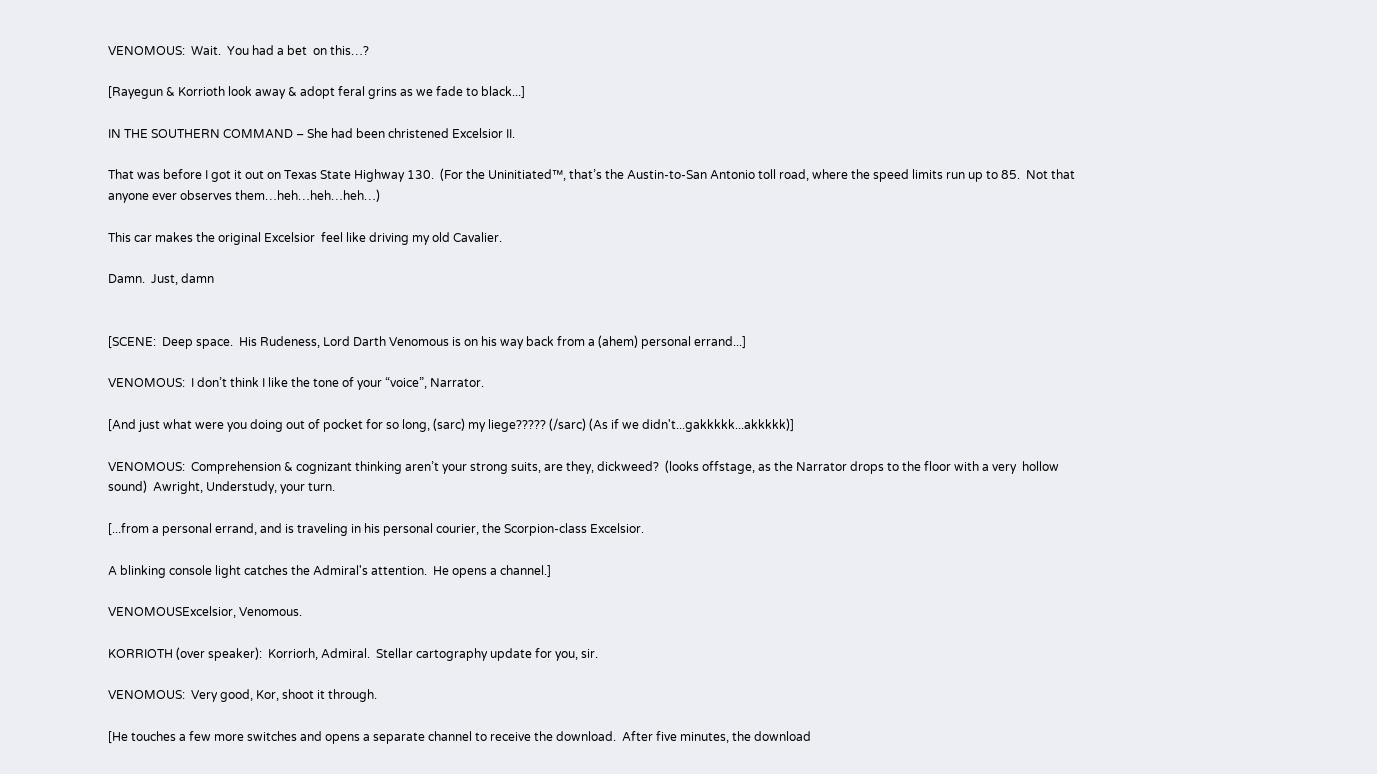VENOMOUS:  Wait.  You had a bet  on this…?

[Rayegun & Korrioth look away & adopt feral grins as we fade to black...]

IN THE SOUTHERN COMMAND – She had been christened Excelsior II.

That was before I got it out on Texas State Highway 130.  (For the Uninitiated™, that’s the Austin-to-San Antonio toll road, where the speed limits run up to 85.  Not that anyone ever observes them…heh…heh…heh…)

This car makes the original Excelsior  feel like driving my old Cavalier.

Damn.  Just, damn


[SCENE:  Deep space.  His Rudeness, Lord Darth Venomous is on his way back from a (ahem) personal errand...]

VENOMOUS:  I don’t think I like the tone of your “voice”, Narrator.

[And just what were you doing out of pocket for so long, (sarc) my liege????? (/sarc) (As if we didn't...gakkkkk...akkkkk)]

VENOMOUS:  Comprehension & cognizant thinking aren’t your strong suits, are they, dickweed?  (looks offstage, as the Narrator drops to the floor with a very  hollow sound)  Awright, Understudy, your turn.

[...from a personal errand, and is traveling in his personal courier, the Scorpion-class Excelsior.

A blinking console light catches the Admiral's attention.  He opens a channel.]

VENOMOUSExcelsior, Venomous.

KORRIOTH (over speaker):  Korriorh, Admiral.  Stellar cartography update for you, sir.

VENOMOUS:  Very good, Kor, shoot it through.

[He touches a few more switches and opens a separate channel to receive the download.  After five minutes, the download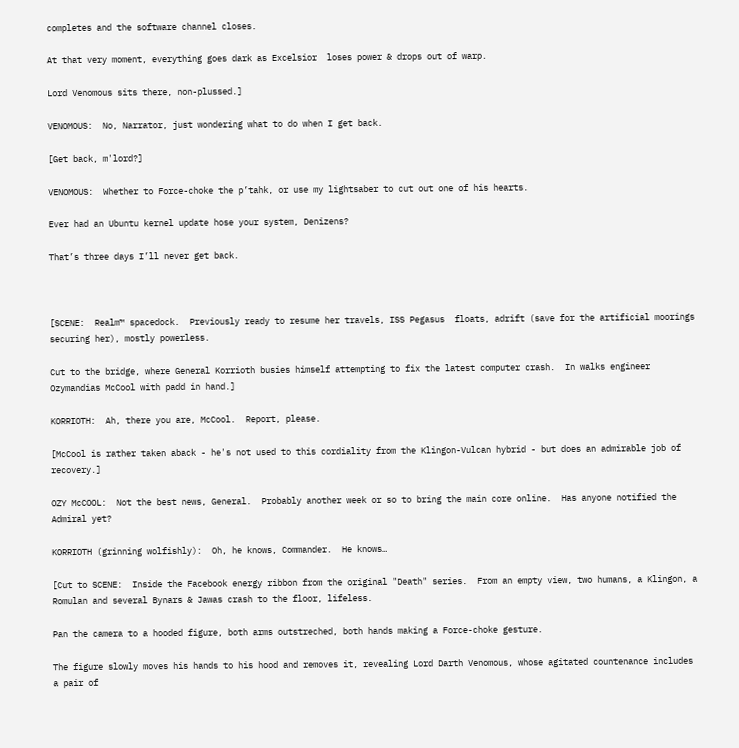completes and the software channel closes.

At that very moment, everything goes dark as Excelsior  loses power & drops out of warp.

Lord Venomous sits there, non-plussed.]

VENOMOUS:  No, Narrator, just wondering what to do when I get back.

[Get back, m'lord?]

VENOMOUS:  Whether to Force-choke the p’tahk, or use my lightsaber to cut out one of his hearts.

Ever had an Ubuntu kernel update hose your system, Denizens?

That’s three days I’ll never get back.



[SCENE:  Realm™ spacedock.  Previously ready to resume her travels, ISS Pegasus  floats, adrift (save for the artificial moorings securing her), mostly powerless.

Cut to the bridge, where General Korrioth busies himself attempting to fix the latest computer crash.  In walks engineer Ozymandias McCool with padd in hand.]

KORRIOTH:  Ah, there you are, McCool.  Report, please.

[McCool is rather taken aback - he's not used to this cordiality from the Klingon-Vulcan hybrid - but does an admirable job of recovery.]

OZY McCOOL:  Not the best news, General.  Probably another week or so to bring the main core online.  Has anyone notified the Admiral yet?

KORRIOTH (grinning wolfishly):  Oh, he knows, Commander.  He knows…

[Cut to SCENE:  Inside the Facebook energy ribbon from the original "Death" series.  From an empty view, two humans, a Klingon, a Romulan and several Bynars & Jawas crash to the floor, lifeless.

Pan the camera to a hooded figure, both arms outstreched, both hands making a Force-choke gesture.

The figure slowly moves his hands to his hood and removes it, revealing Lord Darth Venomous, whose agitated countenance includes a pair of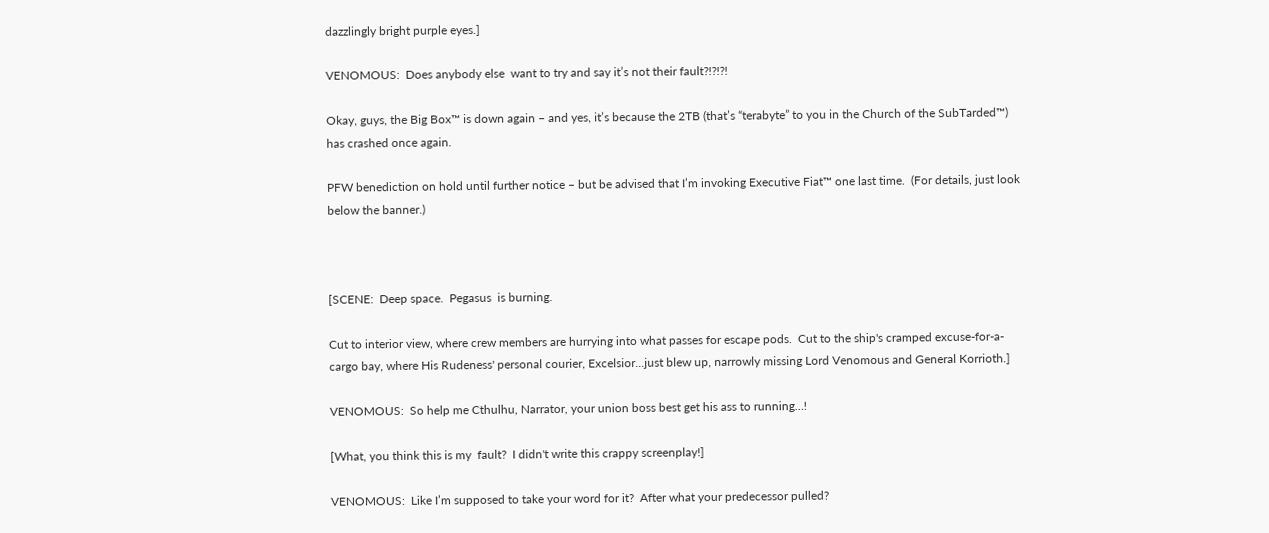dazzlingly bright purple eyes.]

VENOMOUS:  Does anybody else  want to try and say it’s not their fault?!?!?!

Okay, guys, the Big Box™ is down again – and yes, it’s because the 2TB (that’s “terabyte” to you in the Church of the SubTarded™) has crashed once again.

PFW benediction on hold until further notice – but be advised that I’m invoking Executive Fiat™ one last time.  (For details, just look below the banner.)



[SCENE:  Deep space.  Pegasus  is burning.

Cut to interior view, where crew members are hurrying into what passes for escape pods.  Cut to the ship's cramped excuse-for-a-cargo bay, where His Rudeness' personal courier, Excelsior...just blew up, narrowly missing Lord Venomous and General Korrioth.]

VENOMOUS:  So help me Cthulhu, Narrator, your union boss best get his ass to running…!

[What, you think this is my  fault?  I didn't write this crappy screenplay!]

VENOMOUS:  Like I’m supposed to take your word for it?  After what your predecessor pulled?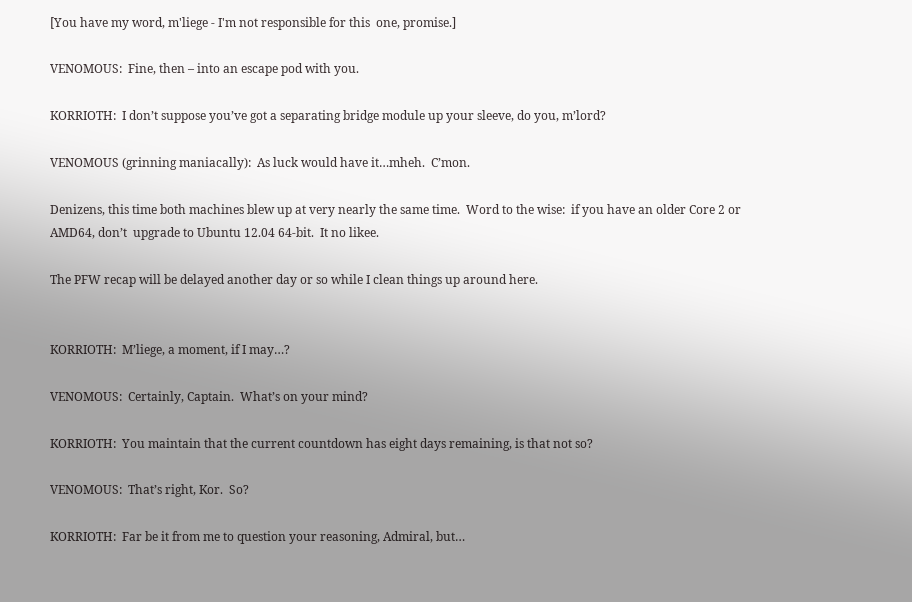[You have my word, m'liege - I'm not responsible for this  one, promise.]

VENOMOUS:  Fine, then – into an escape pod with you.

KORRIOTH:  I don’t suppose you’ve got a separating bridge module up your sleeve, do you, m’lord?

VENOMOUS (grinning maniacally):  As luck would have it…mheh.  C’mon.

Denizens, this time both machines blew up at very nearly the same time.  Word to the wise:  if you have an older Core 2 or AMD64, don’t  upgrade to Ubuntu 12.04 64-bit.  It no likee.

The PFW recap will be delayed another day or so while I clean things up around here.


KORRIOTH:  M’liege, a moment, if I may…?

VENOMOUS:  Certainly, Captain.  What’s on your mind?

KORRIOTH:  You maintain that the current countdown has eight days remaining, is that not so?

VENOMOUS:  That’s right, Kor.  So?

KORRIOTH:  Far be it from me to question your reasoning, Admiral, but…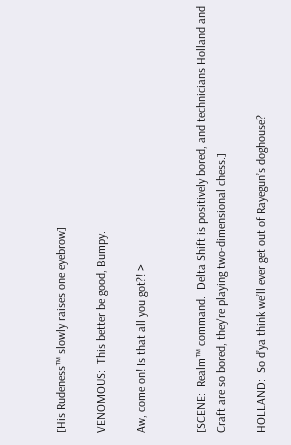[His Rudeness™ slowly raises one eyebrow]

VENOMOUS:  This better be good, Bumpy.

Aw, come on! Is that all you got?! >


[SCENE:  Realm™ command.  Delta Shift is positively bored, and technicians Holland and Craft are so bored, they're playing two-dimensional chess.]

HOLLAND:  So d’ya think we’ll ever get out of Rayegun’s doghouse?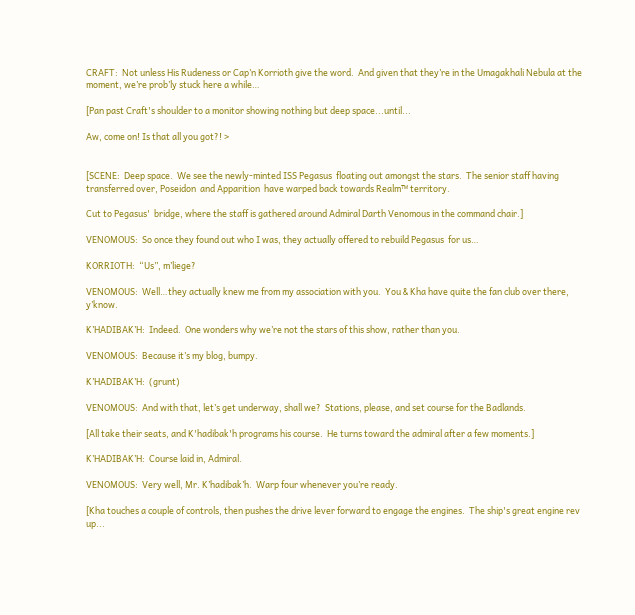CRAFT:  Not unless His Rudeness or Cap’n Korrioth give the word.  And given that they’re in the Umagakhali Nebula at the moment, we’re prob’ly stuck here a while…

[Pan past Craft's shoulder to a monitor showing nothing but deep space...until...

Aw, come on! Is that all you got?! >


[SCENE:  Deep space.  We see the newly-minted ISS Pegasus  floating out amongst the stars.  The senior staff having transferred over, Poseidon  and Apparition  have warped back towards Realm™ territory.

Cut to Pegasus'  bridge, where the staff is gathered around Admiral Darth Venomous in the command chair.]

VENOMOUS:  So once they found out who I was, they actually offered to rebuild Pegasus  for us…

KORRIOTH:  “Us”, m’liege?

VENOMOUS:  Well…they actually knew me from my association with you.  You & Kha have quite the fan club over there, y’know.

K’HADIBAK’H:  Indeed.  One wonders why we’re not the stars of this show, rather than you.

VENOMOUS:  Because it’s my blog, bumpy.

K’HADIBAK’H:  (grunt)

VENOMOUS:  And with that, let’s get underway, shall we?  Stations, please, and set course for the Badlands.

[All take their seats, and K'hadibak'h programs his course.  He turns toward the admiral after a few moments.]

K’HADIBAK’H:  Course laid in, Admiral.

VENOMOUS:  Very well, Mr. K’hadibak’h.  Warp four whenever you’re ready.

[Kha touches a couple of controls, then pushes the drive lever forward to engage the engines.  The ship's great engine rev up...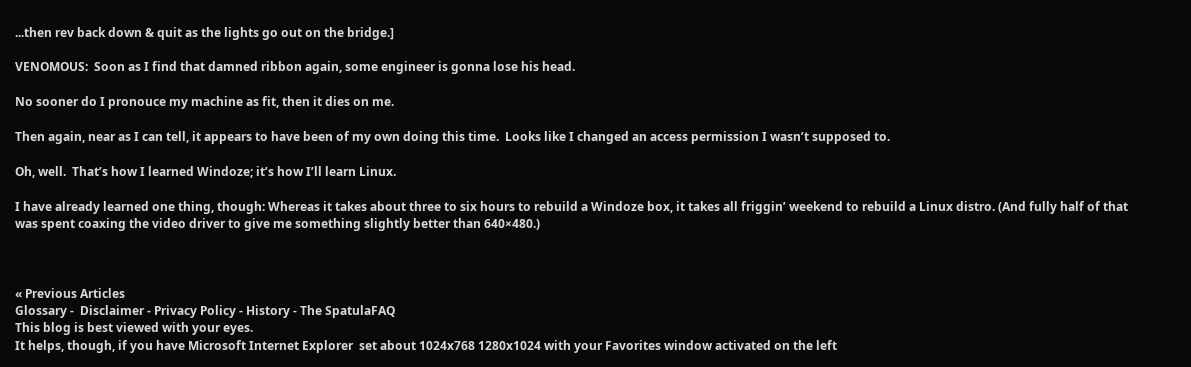...then rev back down & quit as the lights go out on the bridge.]

VENOMOUS:  Soon as I find that damned ribbon again, some engineer is gonna lose his head.

No sooner do I pronouce my machine as fit, then it dies on me.

Then again, near as I can tell, it appears to have been of my own doing this time.  Looks like I changed an access permission I wasn’t supposed to.

Oh, well.  That’s how I learned Windoze; it’s how I’ll learn Linux.

I have already learned one thing, though: Whereas it takes about three to six hours to rebuild a Windoze box, it takes all friggin’ weekend to rebuild a Linux distro. (And fully half of that  was spent coaxing the video driver to give me something slightly better than 640×480.)



« Previous Articles
Glossary -  Disclaimer - Privacy Policy - History - The SpatulaFAQ
This blog is best viewed with your eyes.
It helps, though, if you have Microsoft Internet Explorer  set about 1024x768 1280x1024 with your Favorites window activated on the left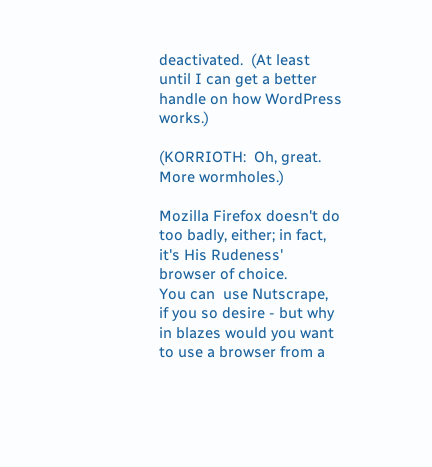deactivated.  (At least until I can get a better handle on how WordPress works.)

(KORRIOTH:  Oh, great.  More wormholes.)

Mozilla Firefox doesn't do too badly, either; in fact, it's His Rudeness' browser of choice.
You can  use Nutscrape,  if you so desire - but why in blazes would you want to use a browser from a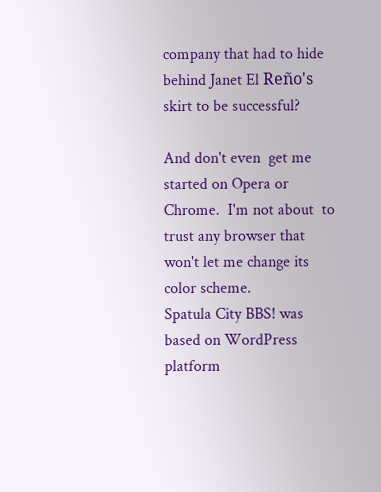company that had to hide behind Janet El Reño's skirt to be successful?

And don't even  get me started on Opera or Chrome.  I'm not about  to trust any browser that won't let me change its color scheme.
Spatula City BBS! was based on WordPress platform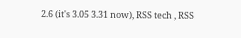2.6 (it's 3.05 3.31 now), RSS tech , RSS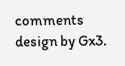comments design by Gx3.